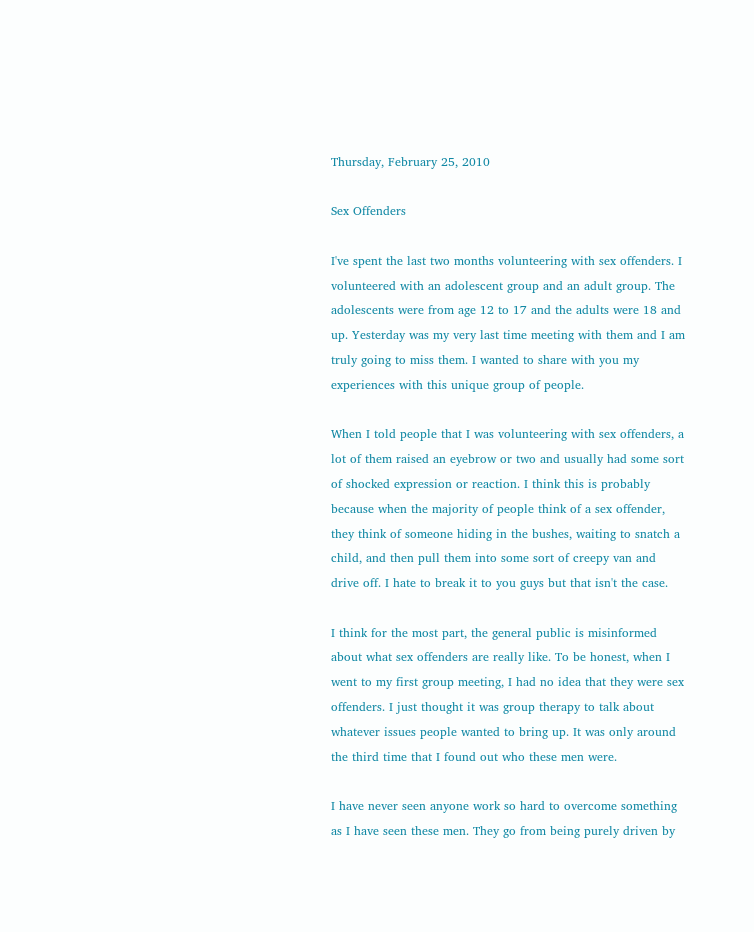Thursday, February 25, 2010

Sex Offenders

I've spent the last two months volunteering with sex offenders. I volunteered with an adolescent group and an adult group. The adolescents were from age 12 to 17 and the adults were 18 and up. Yesterday was my very last time meeting with them and I am truly going to miss them. I wanted to share with you my experiences with this unique group of people.

When I told people that I was volunteering with sex offenders, a lot of them raised an eyebrow or two and usually had some sort of shocked expression or reaction. I think this is probably because when the majority of people think of a sex offender, they think of someone hiding in the bushes, waiting to snatch a child, and then pull them into some sort of creepy van and drive off. I hate to break it to you guys but that isn't the case.

I think for the most part, the general public is misinformed about what sex offenders are really like. To be honest, when I went to my first group meeting, I had no idea that they were sex offenders. I just thought it was group therapy to talk about whatever issues people wanted to bring up. It was only around the third time that I found out who these men were.

I have never seen anyone work so hard to overcome something as I have seen these men. They go from being purely driven by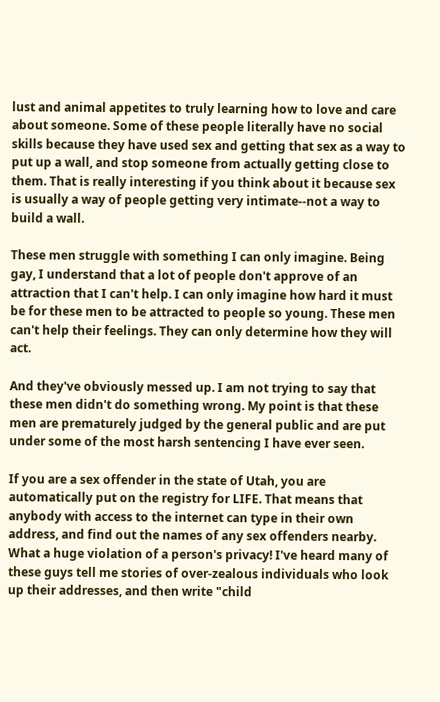lust and animal appetites to truly learning how to love and care about someone. Some of these people literally have no social skills because they have used sex and getting that sex as a way to put up a wall, and stop someone from actually getting close to them. That is really interesting if you think about it because sex is usually a way of people getting very intimate--not a way to build a wall.

These men struggle with something I can only imagine. Being gay, I understand that a lot of people don't approve of an attraction that I can't help. I can only imagine how hard it must be for these men to be attracted to people so young. These men can't help their feelings. They can only determine how they will act.

And they've obviously messed up. I am not trying to say that these men didn't do something wrong. My point is that these men are prematurely judged by the general public and are put under some of the most harsh sentencing I have ever seen.

If you are a sex offender in the state of Utah, you are automatically put on the registry for LIFE. That means that anybody with access to the internet can type in their own address, and find out the names of any sex offenders nearby. What a huge violation of a person's privacy! I've heard many of these guys tell me stories of over-zealous individuals who look up their addresses, and then write "child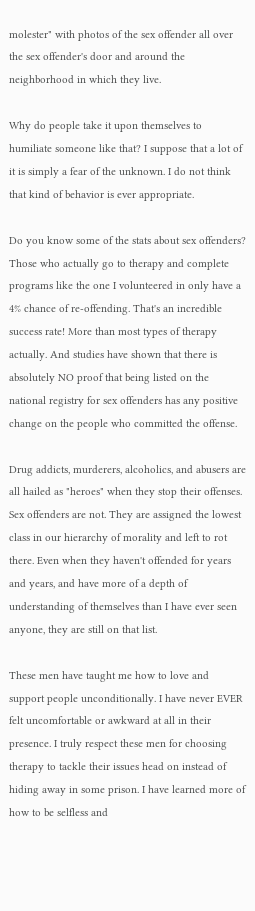molester" with photos of the sex offender all over the sex offender's door and around the neighborhood in which they live.

Why do people take it upon themselves to humiliate someone like that? I suppose that a lot of it is simply a fear of the unknown. I do not think that kind of behavior is ever appropriate.

Do you know some of the stats about sex offenders? Those who actually go to therapy and complete programs like the one I volunteered in only have a 4% chance of re-offending. That's an incredible success rate! More than most types of therapy actually. And studies have shown that there is absolutely NO proof that being listed on the national registry for sex offenders has any positive change on the people who committed the offense.

Drug addicts, murderers, alcoholics, and abusers are all hailed as "heroes" when they stop their offenses. Sex offenders are not. They are assigned the lowest class in our hierarchy of morality and left to rot there. Even when they haven't offended for years and years, and have more of a depth of understanding of themselves than I have ever seen anyone, they are still on that list.

These men have taught me how to love and support people unconditionally. I have never EVER felt uncomfortable or awkward at all in their presence. I truly respect these men for choosing therapy to tackle their issues head on instead of hiding away in some prison. I have learned more of how to be selfless and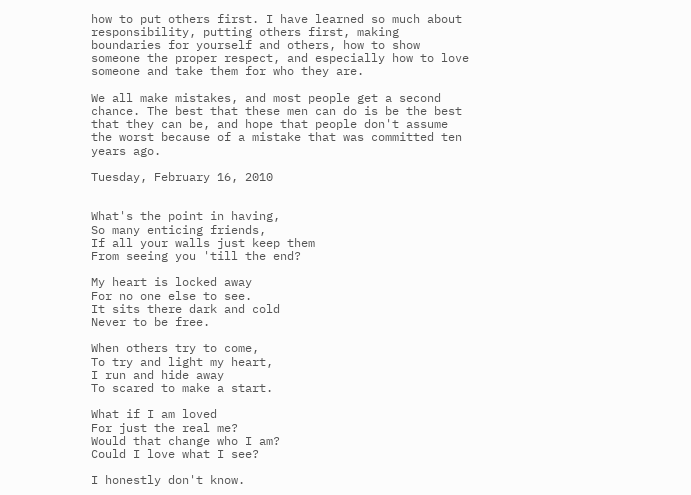how to put others first. I have learned so much about responsibility, putting others first, making boundaries for yourself and others, how to show someone the proper respect, and especially how to love someone and take them for who they are.

We all make mistakes, and most people get a second chance. The best that these men can do is be the best that they can be, and hope that people don't assume the worst because of a mistake that was committed ten years ago.

Tuesday, February 16, 2010


What's the point in having,
So many enticing friends,
If all your walls just keep them
From seeing you 'till the end?

My heart is locked away
For no one else to see.
It sits there dark and cold
Never to be free.

When others try to come,
To try and light my heart,
I run and hide away
To scared to make a start.

What if I am loved
For just the real me?
Would that change who I am?
Could I love what I see?

I honestly don't know.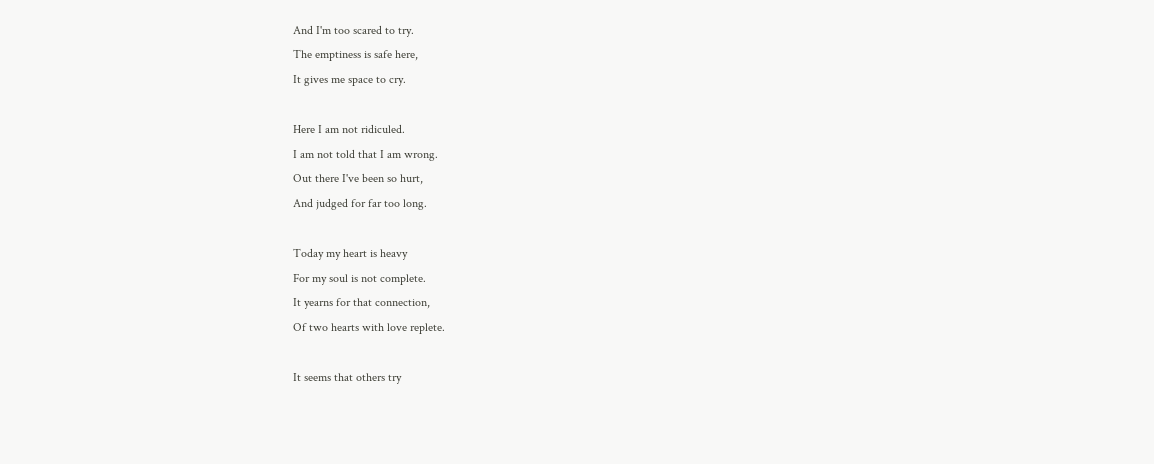And I'm too scared to try.
The emptiness is safe here,
It gives me space to cry.

Here I am not ridiculed.
I am not told that I am wrong.
Out there I've been so hurt,
And judged for far too long.

Today my heart is heavy
For my soul is not complete.
It yearns for that connection,
Of two hearts with love replete.

It seems that others try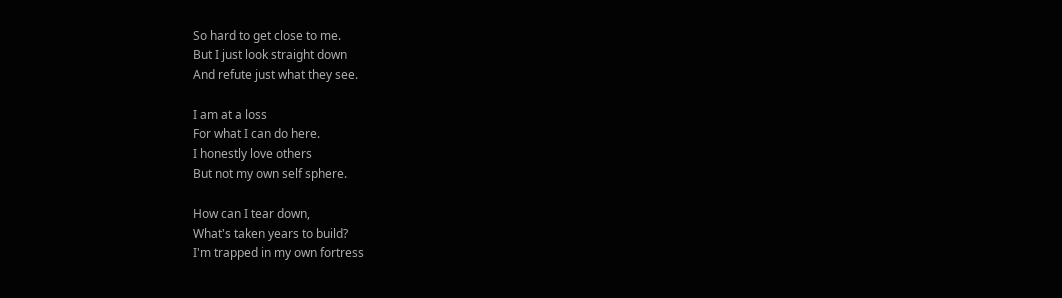So hard to get close to me.
But I just look straight down
And refute just what they see.

I am at a loss
For what I can do here.
I honestly love others
But not my own self sphere.

How can I tear down,
What's taken years to build?
I'm trapped in my own fortress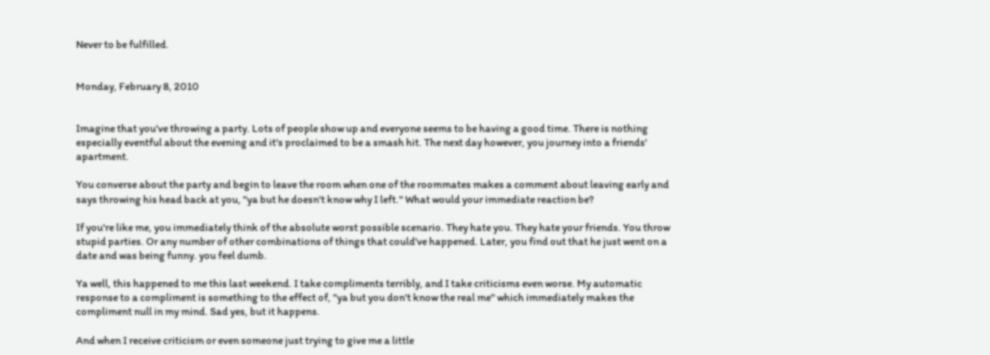Never to be fulfilled.


Monday, February 8, 2010


Imagine that you've throwing a party. Lots of people show up and everyone seems to be having a good time. There is nothing especially eventful about the evening and it's proclaimed to be a smash hit. The next day however, you journey into a friends' apartment.

You converse about the party and begin to leave the room when one of the roommates makes a comment about leaving early and says throwing his head back at you, "ya but he doesn't know why I left." What would your immediate reaction be?

If you're like me, you immediately think of the absolute worst possible scenario. They hate you. They hate your friends. You throw stupid parties. Or any number of other combinations of things that could've happened. Later, you find out that he just went on a date and was being funny. you feel dumb.

Ya well, this happened to me this last weekend. I take compliments terribly, and I take criticisms even worse. My automatic response to a compliment is something to the effect of, "ya but you don't know the real me" which immediately makes the compliment null in my mind. Sad yes, but it happens.

And when I receive criticism or even someone just trying to give me a little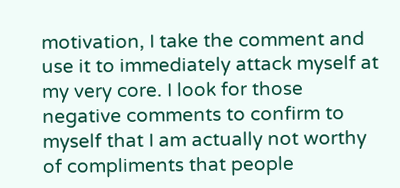motivation, I take the comment and use it to immediately attack myself at my very core. I look for those negative comments to confirm to myself that I am actually not worthy of compliments that people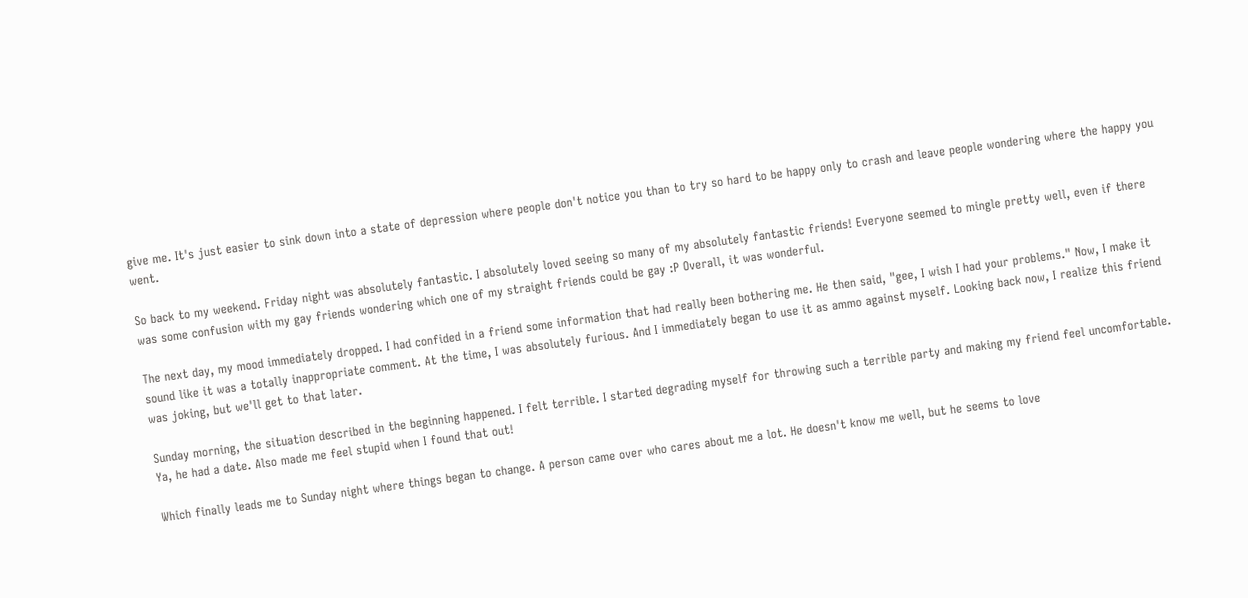give me. It's just easier to sink down into a state of depression where people don't notice you than to try so hard to be happy only to crash and leave people wondering where the happy you went.

So back to my weekend. Friday night was absolutely fantastic. I absolutely loved seeing so many of my absolutely fantastic friends! Everyone seemed to mingle pretty well, even if there was some confusion with my gay friends wondering which one of my straight friends could be gay :P Overall, it was wonderful.

The next day, my mood immediately dropped. I had confided in a friend some information that had really been bothering me. He then said, "gee, I wish I had your problems." Now, I make it sound like it was a totally inappropriate comment. At the time, I was absolutely furious. And I immediately began to use it as ammo against myself. Looking back now, I realize this friend was joking, but we'll get to that later.

Sunday morning, the situation described in the beginning happened. I felt terrible. I started degrading myself for throwing such a terrible party and making my friend feel uncomfortable. Ya, he had a date. Also made me feel stupid when I found that out!

Which finally leads me to Sunday night where things began to change. A person came over who cares about me a lot. He doesn't know me well, but he seems to love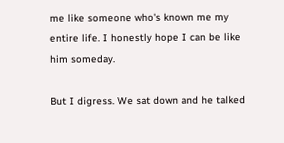me like someone who's known me my entire life. I honestly hope I can be like him someday.

But I digress. We sat down and he talked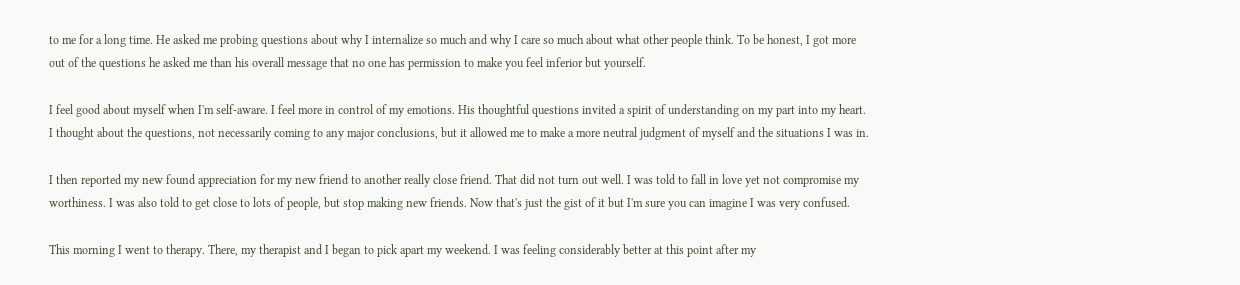to me for a long time. He asked me probing questions about why I internalize so much and why I care so much about what other people think. To be honest, I got more out of the questions he asked me than his overall message that no one has permission to make you feel inferior but yourself.

I feel good about myself when I'm self-aware. I feel more in control of my emotions. His thoughtful questions invited a spirit of understanding on my part into my heart. I thought about the questions, not necessarily coming to any major conclusions, but it allowed me to make a more neutral judgment of myself and the situations I was in.

I then reported my new found appreciation for my new friend to another really close friend. That did not turn out well. I was told to fall in love yet not compromise my worthiness. I was also told to get close to lots of people, but stop making new friends. Now that's just the gist of it but I'm sure you can imagine I was very confused.

This morning I went to therapy. There, my therapist and I began to pick apart my weekend. I was feeling considerably better at this point after my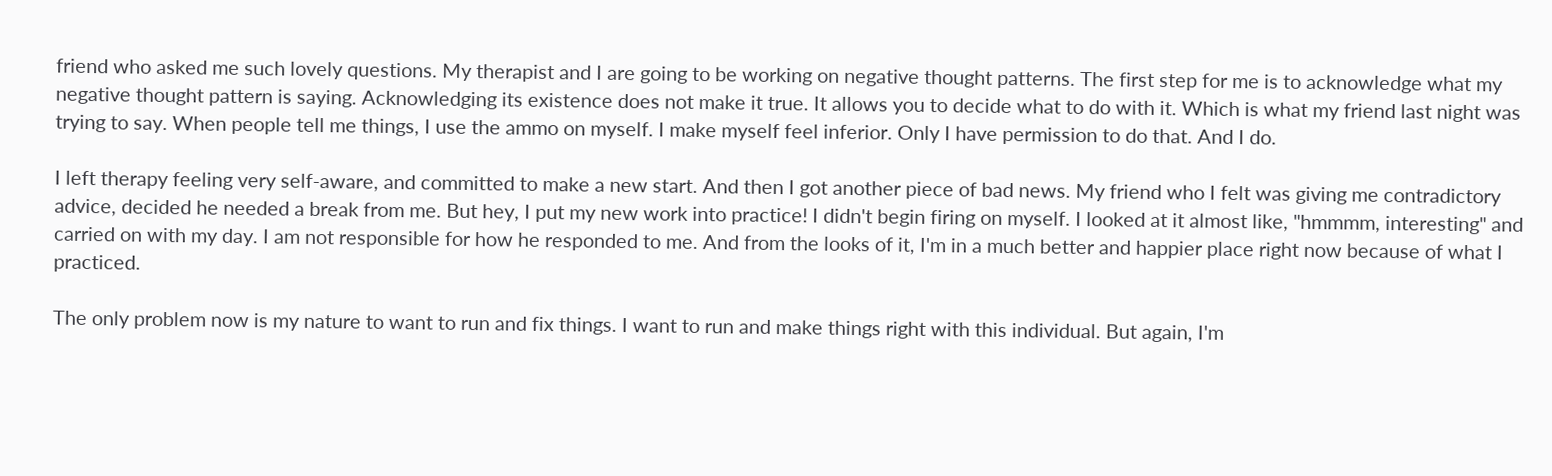friend who asked me such lovely questions. My therapist and I are going to be working on negative thought patterns. The first step for me is to acknowledge what my negative thought pattern is saying. Acknowledging its existence does not make it true. It allows you to decide what to do with it. Which is what my friend last night was trying to say. When people tell me things, I use the ammo on myself. I make myself feel inferior. Only I have permission to do that. And I do.

I left therapy feeling very self-aware, and committed to make a new start. And then I got another piece of bad news. My friend who I felt was giving me contradictory advice, decided he needed a break from me. But hey, I put my new work into practice! I didn't begin firing on myself. I looked at it almost like, "hmmmm, interesting" and carried on with my day. I am not responsible for how he responded to me. And from the looks of it, I'm in a much better and happier place right now because of what I practiced.

The only problem now is my nature to want to run and fix things. I want to run and make things right with this individual. But again, I'm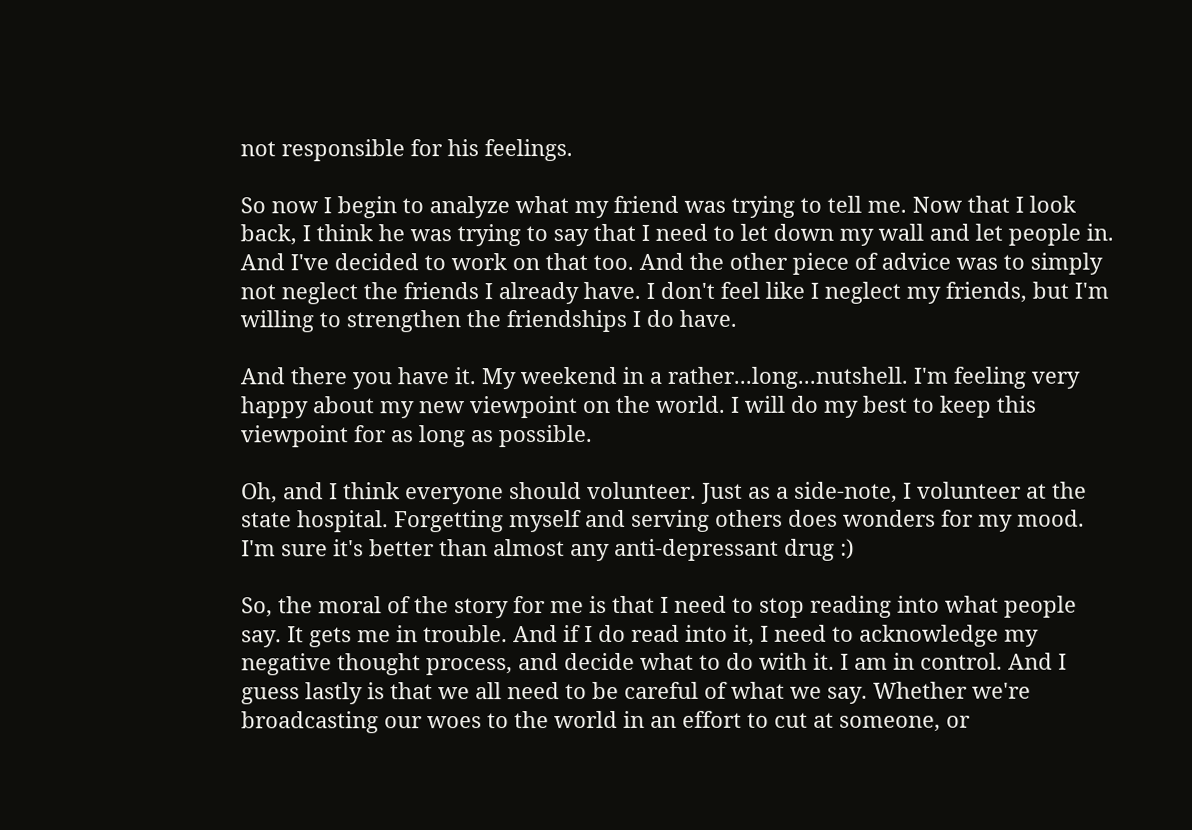not responsible for his feelings.

So now I begin to analyze what my friend was trying to tell me. Now that I look back, I think he was trying to say that I need to let down my wall and let people in. And I've decided to work on that too. And the other piece of advice was to simply not neglect the friends I already have. I don't feel like I neglect my friends, but I'm willing to strengthen the friendships I do have.

And there you have it. My weekend in a rather...long...nutshell. I'm feeling very happy about my new viewpoint on the world. I will do my best to keep this viewpoint for as long as possible.

Oh, and I think everyone should volunteer. Just as a side-note, I volunteer at the state hospital. Forgetting myself and serving others does wonders for my mood. I'm sure it's better than almost any anti-depressant drug :)

So, the moral of the story for me is that I need to stop reading into what people say. It gets me in trouble. And if I do read into it, I need to acknowledge my negative thought process, and decide what to do with it. I am in control. And I guess lastly is that we all need to be careful of what we say. Whether we're broadcasting our woes to the world in an effort to cut at someone, or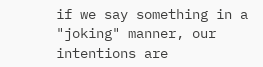if we say something in a "joking" manner, our intentions are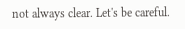not always clear. Let's be careful.